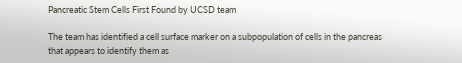Pancreatic Stem Cells First Found by UCSD team

The team has identified a cell surface marker on a subpopulation of cells in the pancreas that appears to identify them as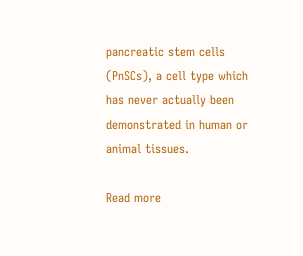pancreatic stem cells (PnSCs), a cell type which has never actually been demonstrated in human or animal tissues.

Read more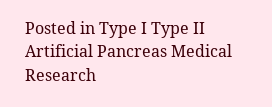Posted in Type I Type II Artificial Pancreas Medical Research